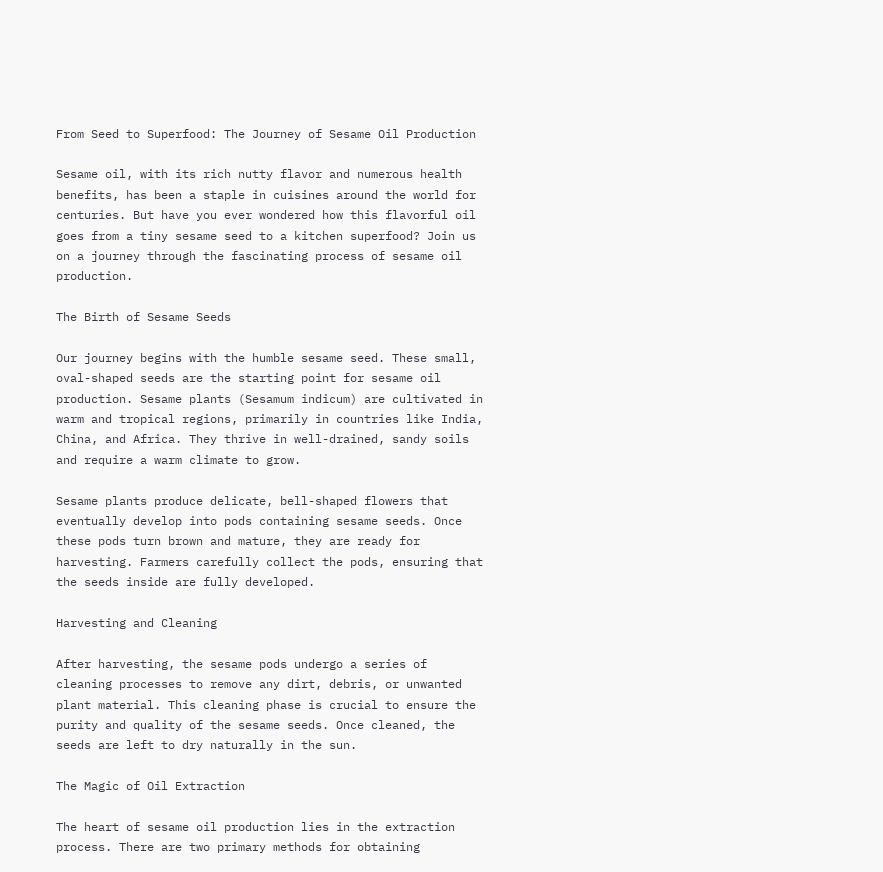From Seed to Superfood: The Journey of Sesame Oil Production

Sesame oil, with its rich nutty flavor and numerous health benefits, has been a staple in cuisines around the world for centuries. But have you ever wondered how this flavorful oil goes from a tiny sesame seed to a kitchen superfood? Join us on a journey through the fascinating process of sesame oil production.

The Birth of Sesame Seeds

Our journey begins with the humble sesame seed. These small, oval-shaped seeds are the starting point for sesame oil production. Sesame plants (Sesamum indicum) are cultivated in warm and tropical regions, primarily in countries like India, China, and Africa. They thrive in well-drained, sandy soils and require a warm climate to grow.

Sesame plants produce delicate, bell-shaped flowers that eventually develop into pods containing sesame seeds. Once these pods turn brown and mature, they are ready for harvesting. Farmers carefully collect the pods, ensuring that the seeds inside are fully developed.

Harvesting and Cleaning

After harvesting, the sesame pods undergo a series of cleaning processes to remove any dirt, debris, or unwanted plant material. This cleaning phase is crucial to ensure the purity and quality of the sesame seeds. Once cleaned, the seeds are left to dry naturally in the sun.

The Magic of Oil Extraction

The heart of sesame oil production lies in the extraction process. There are two primary methods for obtaining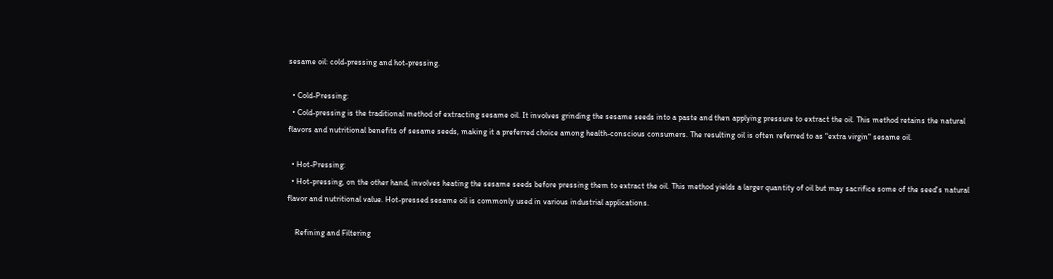sesame oil: cold-pressing and hot-pressing.

  • Cold-Pressing:
  • Cold-pressing is the traditional method of extracting sesame oil. It involves grinding the sesame seeds into a paste and then applying pressure to extract the oil. This method retains the natural flavors and nutritional benefits of sesame seeds, making it a preferred choice among health-conscious consumers. The resulting oil is often referred to as "extra virgin" sesame oil.

  • Hot-Pressing:
  • Hot-pressing, on the other hand, involves heating the sesame seeds before pressing them to extract the oil. This method yields a larger quantity of oil but may sacrifice some of the seed's natural flavor and nutritional value. Hot-pressed sesame oil is commonly used in various industrial applications.

    Refining and Filtering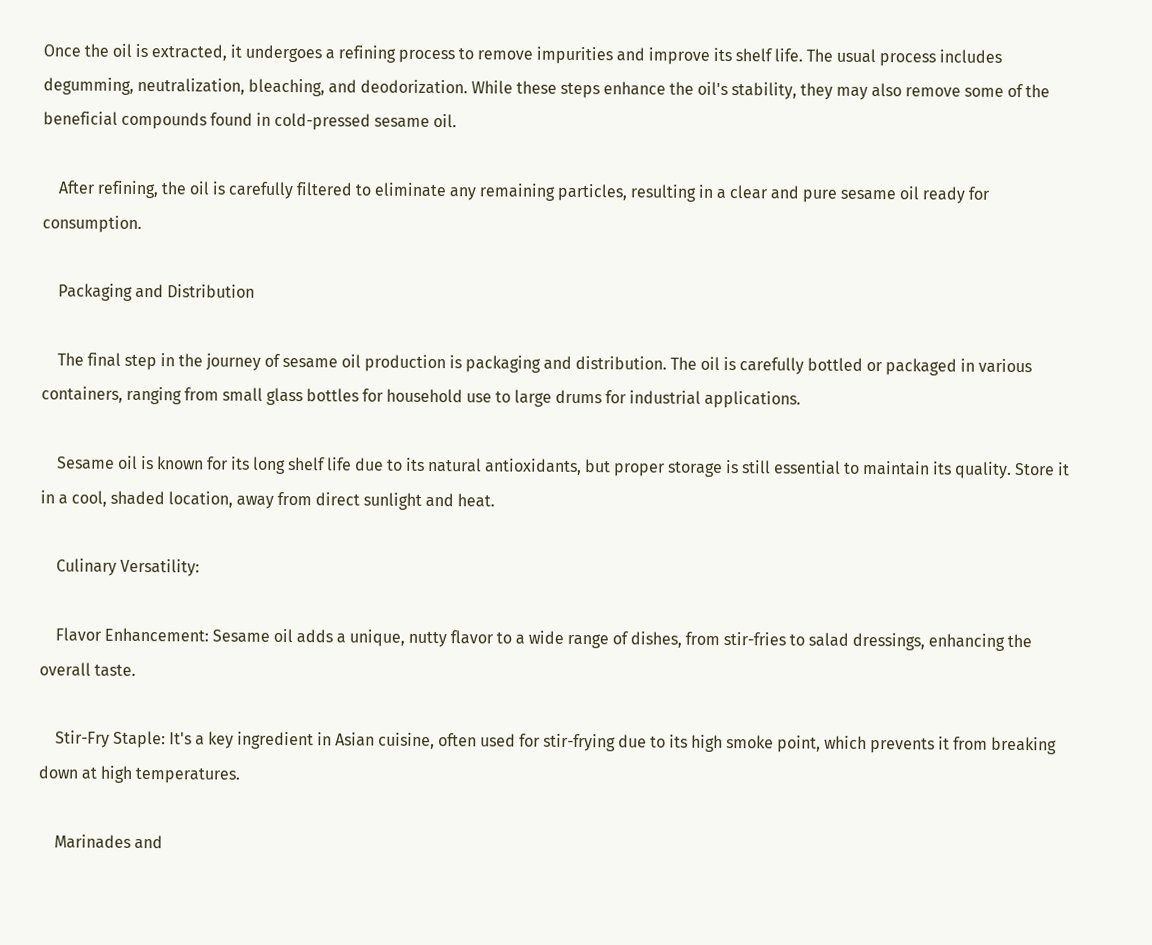Once the oil is extracted, it undergoes a refining process to remove impurities and improve its shelf life. The usual process includes degumming, neutralization, bleaching, and deodorization. While these steps enhance the oil's stability, they may also remove some of the beneficial compounds found in cold-pressed sesame oil.

    After refining, the oil is carefully filtered to eliminate any remaining particles, resulting in a clear and pure sesame oil ready for consumption.

    Packaging and Distribution

    The final step in the journey of sesame oil production is packaging and distribution. The oil is carefully bottled or packaged in various containers, ranging from small glass bottles for household use to large drums for industrial applications.

    Sesame oil is known for its long shelf life due to its natural antioxidants, but proper storage is still essential to maintain its quality. Store it in a cool, shaded location, away from direct sunlight and heat.

    Culinary Versatility:

    Flavor Enhancement: Sesame oil adds a unique, nutty flavor to a wide range of dishes, from stir-fries to salad dressings, enhancing the overall taste.

    Stir-Fry Staple: It's a key ingredient in Asian cuisine, often used for stir-frying due to its high smoke point, which prevents it from breaking down at high temperatures.

    Marinades and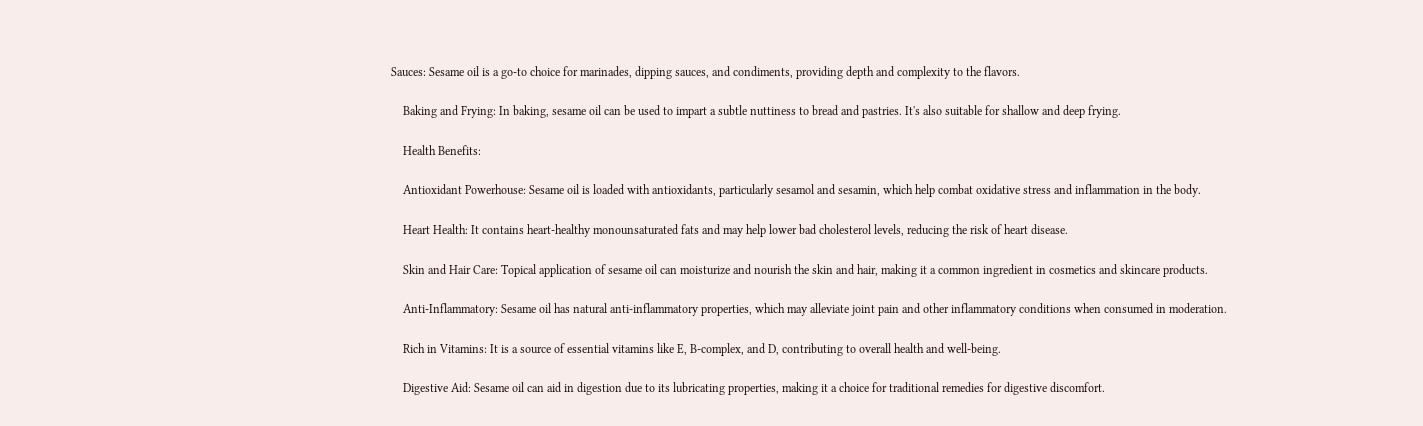Sauces: Sesame oil is a go-to choice for marinades, dipping sauces, and condiments, providing depth and complexity to the flavors.

    Baking and Frying: In baking, sesame oil can be used to impart a subtle nuttiness to bread and pastries. It's also suitable for shallow and deep frying.

    Health Benefits:

    Antioxidant Powerhouse: Sesame oil is loaded with antioxidants, particularly sesamol and sesamin, which help combat oxidative stress and inflammation in the body.

    Heart Health: It contains heart-healthy monounsaturated fats and may help lower bad cholesterol levels, reducing the risk of heart disease.

    Skin and Hair Care: Topical application of sesame oil can moisturize and nourish the skin and hair, making it a common ingredient in cosmetics and skincare products.

    Anti-Inflammatory: Sesame oil has natural anti-inflammatory properties, which may alleviate joint pain and other inflammatory conditions when consumed in moderation.

    Rich in Vitamins: It is a source of essential vitamins like E, B-complex, and D, contributing to overall health and well-being.

    Digestive Aid: Sesame oil can aid in digestion due to its lubricating properties, making it a choice for traditional remedies for digestive discomfort.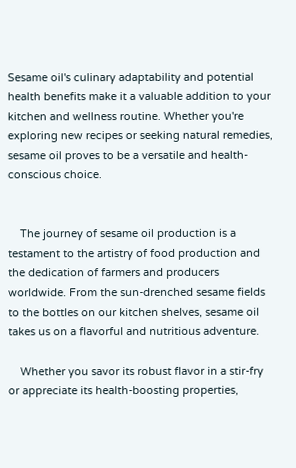Sesame oil's culinary adaptability and potential health benefits make it a valuable addition to your kitchen and wellness routine. Whether you're exploring new recipes or seeking natural remedies, sesame oil proves to be a versatile and health-conscious choice.


    The journey of sesame oil production is a testament to the artistry of food production and the dedication of farmers and producers worldwide. From the sun-drenched sesame fields to the bottles on our kitchen shelves, sesame oil takes us on a flavorful and nutritious adventure.

    Whether you savor its robust flavor in a stir-fry or appreciate its health-boosting properties,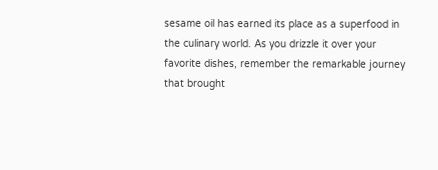sesame oil has earned its place as a superfood in the culinary world. As you drizzle it over your favorite dishes, remember the remarkable journey that brought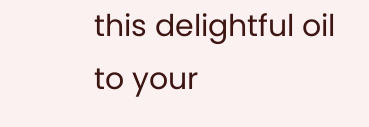this delightful oil to your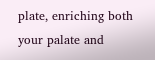plate, enriching both your palate and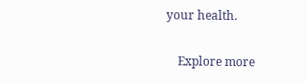your health.

    Explore more